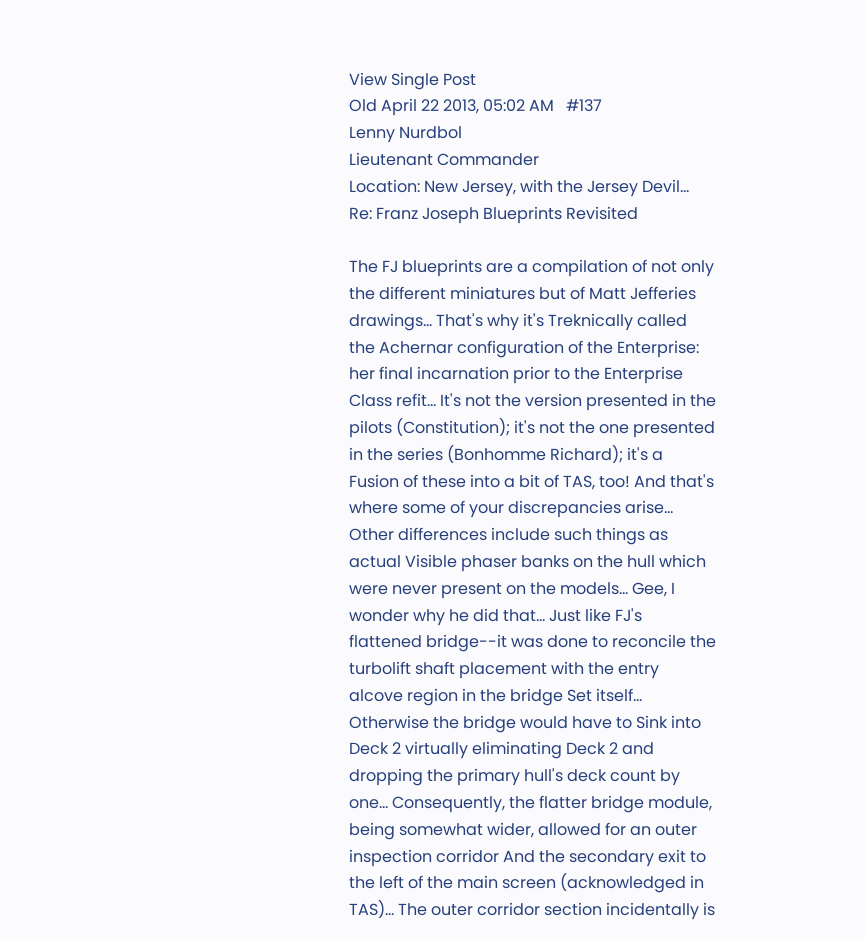View Single Post
Old April 22 2013, 05:02 AM   #137
Lenny Nurdbol
Lieutenant Commander
Location: New Jersey, with the Jersey Devil...
Re: Franz Joseph Blueprints Revisited

The FJ blueprints are a compilation of not only the different miniatures but of Matt Jefferies drawings... That's why it's Treknically called the Achernar configuration of the Enterprise: her final incarnation prior to the Enterprise Class refit... It's not the version presented in the pilots (Constitution); it's not the one presented in the series (Bonhomme Richard); it's a Fusion of these into a bit of TAS, too! And that's where some of your discrepancies arise... Other differences include such things as actual Visible phaser banks on the hull which were never present on the models... Gee, I wonder why he did that... Just like FJ's flattened bridge--it was done to reconcile the turbolift shaft placement with the entry alcove region in the bridge Set itself... Otherwise the bridge would have to Sink into Deck 2 virtually eliminating Deck 2 and dropping the primary hull's deck count by one... Consequently, the flatter bridge module, being somewhat wider, allowed for an outer inspection corridor And the secondary exit to the left of the main screen (acknowledged in TAS)... The outer corridor section incidentally is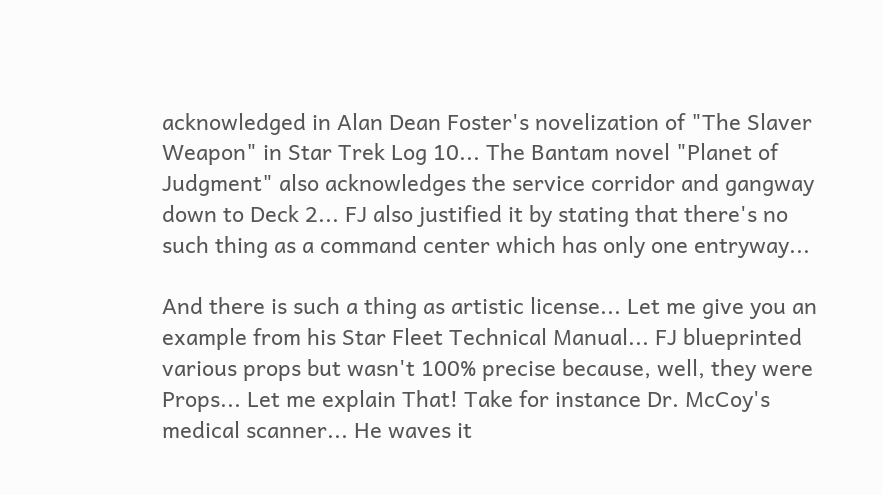acknowledged in Alan Dean Foster's novelization of "The Slaver Weapon" in Star Trek Log 10... The Bantam novel "Planet of Judgment" also acknowledges the service corridor and gangway down to Deck 2... FJ also justified it by stating that there's no such thing as a command center which has only one entryway...

And there is such a thing as artistic license... Let me give you an example from his Star Fleet Technical Manual... FJ blueprinted various props but wasn't 100% precise because, well, they were Props... Let me explain That! Take for instance Dr. McCoy's medical scanner... He waves it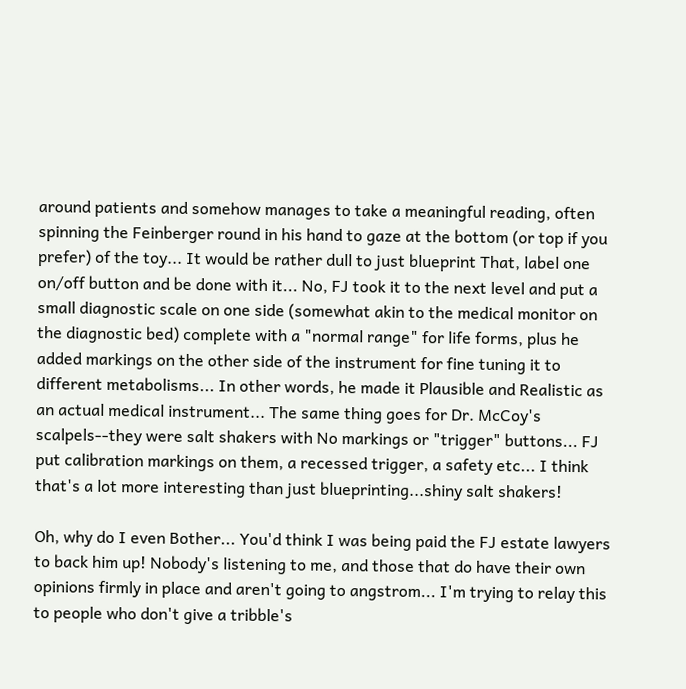around patients and somehow manages to take a meaningful reading, often spinning the Feinberger round in his hand to gaze at the bottom (or top if you prefer) of the toy... It would be rather dull to just blueprint That, label one on/off button and be done with it... No, FJ took it to the next level and put a small diagnostic scale on one side (somewhat akin to the medical monitor on the diagnostic bed) complete with a "normal range" for life forms, plus he added markings on the other side of the instrument for fine tuning it to different metabolisms... In other words, he made it Plausible and Realistic as an actual medical instrument... The same thing goes for Dr. McCoy's scalpels--they were salt shakers with No markings or "trigger" buttons... FJ put calibration markings on them, a recessed trigger, a safety etc... I think that's a lot more interesting than just blueprinting...shiny salt shakers!

Oh, why do I even Bother... You'd think I was being paid the FJ estate lawyers to back him up! Nobody's listening to me, and those that do have their own opinions firmly in place and aren't going to angstrom... I'm trying to relay this to people who don't give a tribble's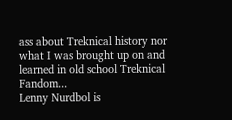ass about Treknical history nor what I was brought up on and learned in old school Treknical Fandom...
Lenny Nurdbol is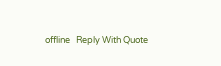offline   Reply With Quote